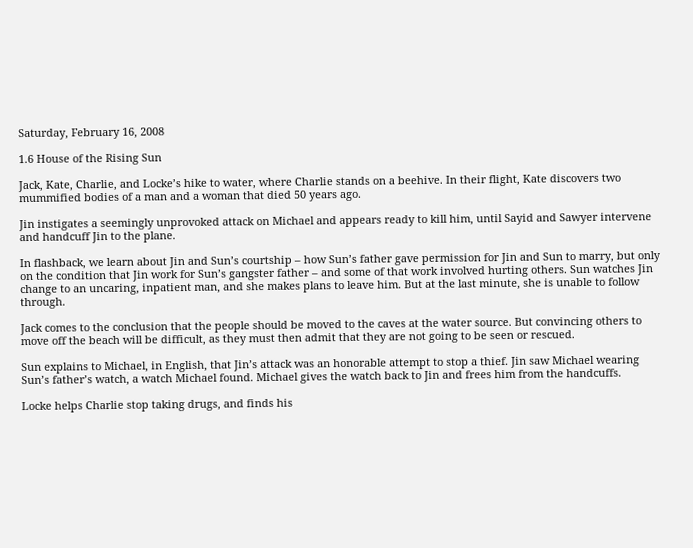Saturday, February 16, 2008

1.6 House of the Rising Sun

Jack, Kate, Charlie, and Locke’s hike to water, where Charlie stands on a beehive. In their flight, Kate discovers two mummified bodies of a man and a woman that died 50 years ago.

Jin instigates a seemingly unprovoked attack on Michael and appears ready to kill him, until Sayid and Sawyer intervene and handcuff Jin to the plane.

In flashback, we learn about Jin and Sun’s courtship – how Sun’s father gave permission for Jin and Sun to marry, but only on the condition that Jin work for Sun’s gangster father – and some of that work involved hurting others. Sun watches Jin change to an uncaring, inpatient man, and she makes plans to leave him. But at the last minute, she is unable to follow through.

Jack comes to the conclusion that the people should be moved to the caves at the water source. But convincing others to move off the beach will be difficult, as they must then admit that they are not going to be seen or rescued.

Sun explains to Michael, in English, that Jin’s attack was an honorable attempt to stop a thief. Jin saw Michael wearing Sun’s father’s watch, a watch Michael found. Michael gives the watch back to Jin and frees him from the handcuffs.

Locke helps Charlie stop taking drugs, and finds his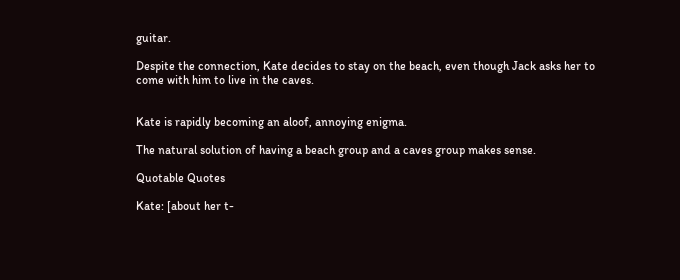guitar.

Despite the connection, Kate decides to stay on the beach, even though Jack asks her to come with him to live in the caves.


Kate is rapidly becoming an aloof, annoying enigma.

The natural solution of having a beach group and a caves group makes sense.

Quotable Quotes

Kate: [about her t-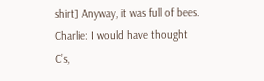shirt] Anyway, it was full of bees.
Charlie: I would have thought C’s,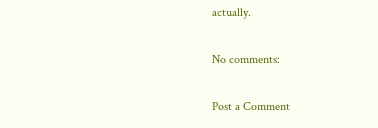actually.

No comments:

Post a Comment